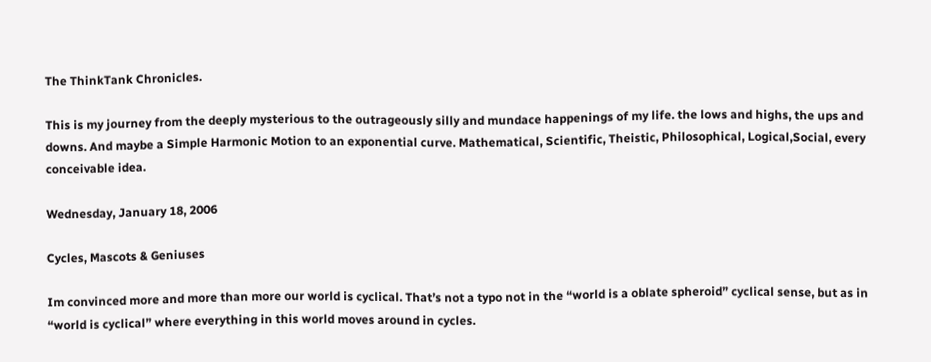The ThinkTank Chronicles.

This is my journey from the deeply mysterious to the outrageously silly and mundace happenings of my life. the lows and highs, the ups and downs. And maybe a Simple Harmonic Motion to an exponential curve. Mathematical, Scientific, Theistic, Philosophical, Logical,Social, every conceivable idea.

Wednesday, January 18, 2006

Cycles, Mascots & Geniuses

Im convinced more and more than more our world is cyclical. That’s not a typo not in the “world is a oblate spheroid” cyclical sense, but as in “world is cyclical” where everything in this world moves around in cycles.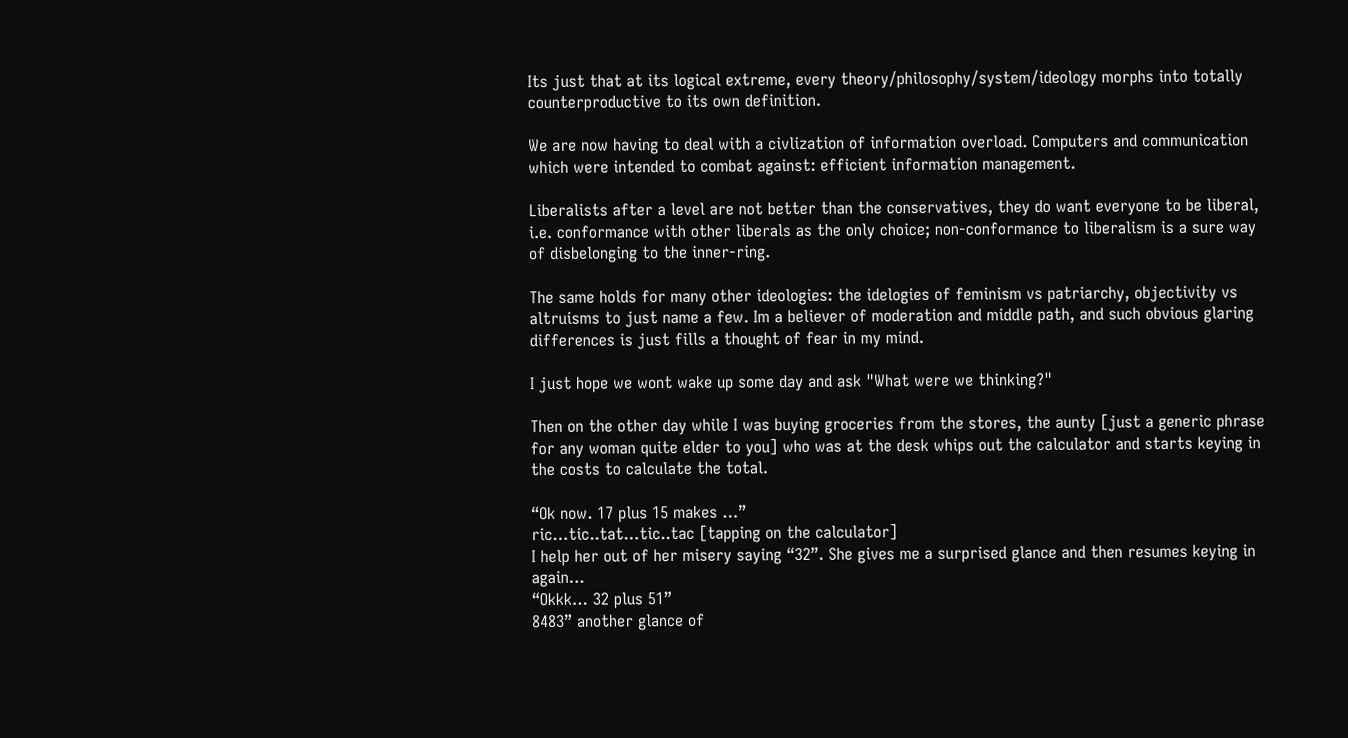Its just that at its logical extreme, every theory/philosophy/system/ideology morphs into totally counterproductive to its own definition.

We are now having to deal with a civlization of information overload. Computers and communication which were intended to combat against: efficient information management.

Liberalists after a level are not better than the conservatives, they do want everyone to be liberal, i.e. conformance with other liberals as the only choice; non-conformance to liberalism is a sure way of disbelonging to the inner-ring.

The same holds for many other ideologies: the idelogies of feminism vs patriarchy, objectivity vs altruisms to just name a few. Im a believer of moderation and middle path, and such obvious glaring differences is just fills a thought of fear in my mind.

I just hope we wont wake up some day and ask "What were we thinking?"

Then on the other day while I was buying groceries from the stores, the aunty [just a generic phrase for any woman quite elder to you] who was at the desk whips out the calculator and starts keying in the costs to calculate the total.

“Ok now. 17 plus 15 makes …”
ric…tic..tat…tic..tac [tapping on the calculator]
I help her out of her misery saying “32”. She gives me a surprised glance and then resumes keying in again…
“Okkk… 32 plus 51”
8483” another glance of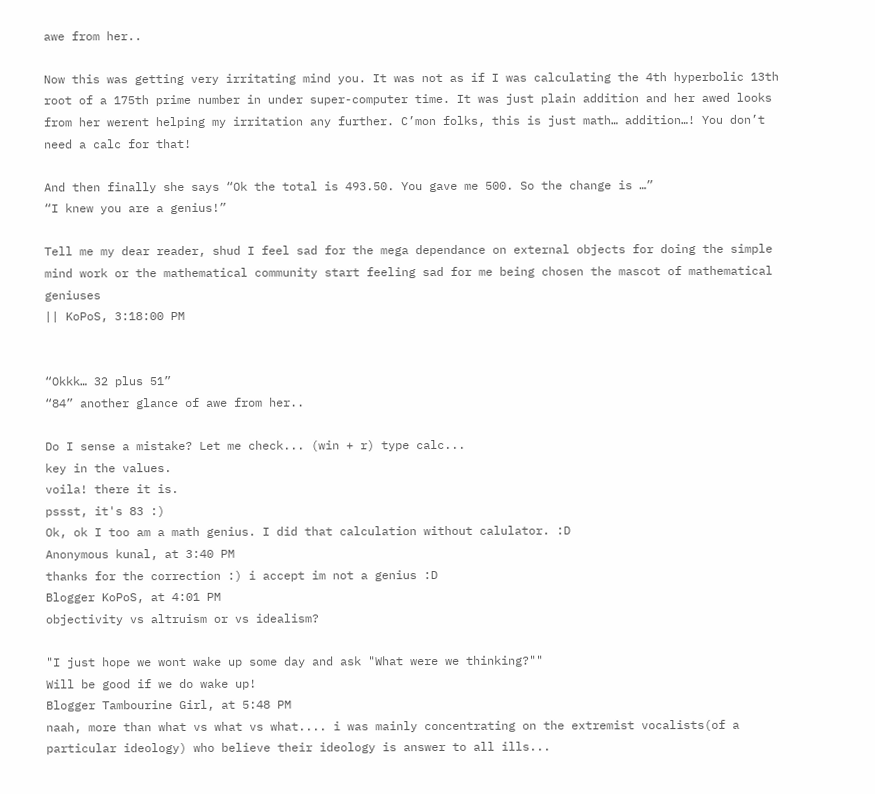awe from her..

Now this was getting very irritating mind you. It was not as if I was calculating the 4th hyperbolic 13th root of a 175th prime number in under super-computer time. It was just plain addition and her awed looks from her werent helping my irritation any further. C’mon folks, this is just math… addition…! You don’t need a calc for that!

And then finally she says “Ok the total is 493.50. You gave me 500. So the change is …”
“I knew you are a genius!”

Tell me my dear reader, shud I feel sad for the mega dependance on external objects for doing the simple mind work or the mathematical community start feeling sad for me being chosen the mascot of mathematical geniuses
|| KoPoS, 3:18:00 PM


“Okkk… 32 plus 51”
“84” another glance of awe from her..

Do I sense a mistake? Let me check... (win + r) type calc...
key in the values.
voila! there it is.
pssst, it's 83 :)
Ok, ok I too am a math genius. I did that calculation without calulator. :D
Anonymous kunal, at 3:40 PM
thanks for the correction :) i accept im not a genius :D
Blogger KoPoS, at 4:01 PM
objectivity vs altruism or vs idealism?

"I just hope we wont wake up some day and ask "What were we thinking?""
Will be good if we do wake up!
Blogger Tambourine Girl, at 5:48 PM
naah, more than what vs what vs what.... i was mainly concentrating on the extremist vocalists(of a particular ideology) who believe their ideology is answer to all ills...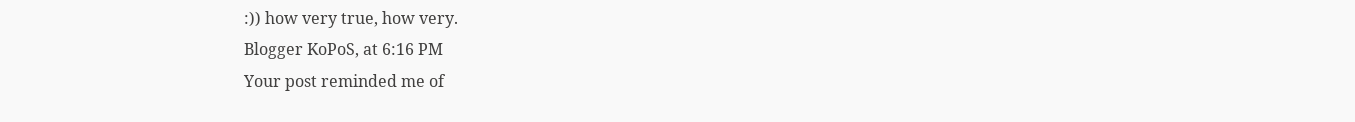:)) how very true, how very.
Blogger KoPoS, at 6:16 PM
Your post reminded me of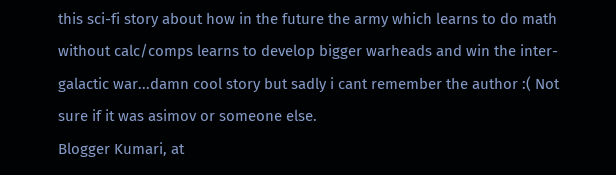this sci-fi story about how in the future the army which learns to do math without calc/comps learns to develop bigger warheads and win the inter-galactic war...damn cool story but sadly i cant remember the author :( Not sure if it was asimov or someone else.
Blogger Kumari, at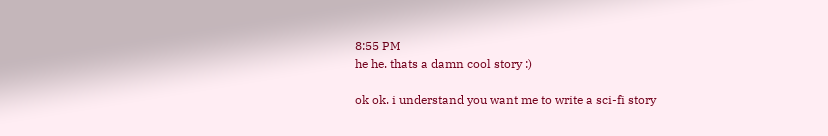8:55 PM
he he. thats a damn cool story :)

ok ok. i understand you want me to write a sci-fi story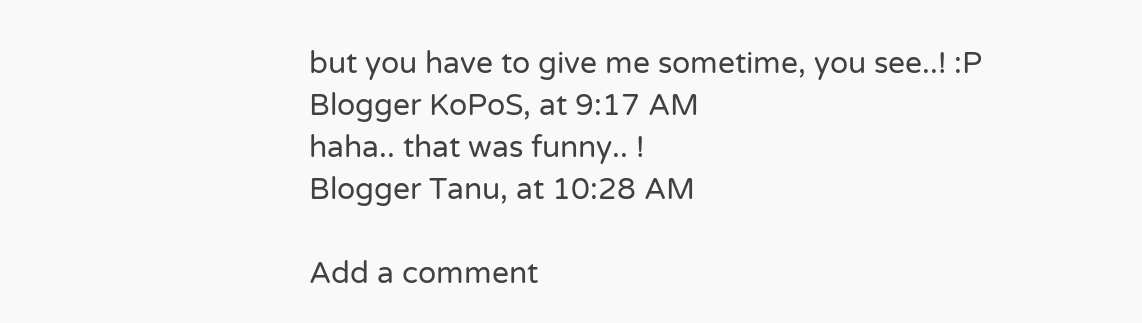but you have to give me sometime, you see..! :P
Blogger KoPoS, at 9:17 AM
haha.. that was funny.. !
Blogger Tanu, at 10:28 AM

Add a comment